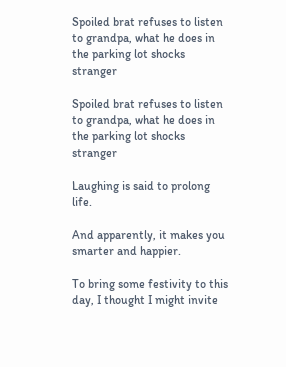Spoiled brat refuses to listen to grandpa, what he does in the parking lot shocks stranger

Spoiled brat refuses to listen to grandpa, what he does in the parking lot shocks stranger

Laughing is said to prolong life.

And apparently, it makes you smarter and happier.

To bring some festivity to this day, I thought I might invite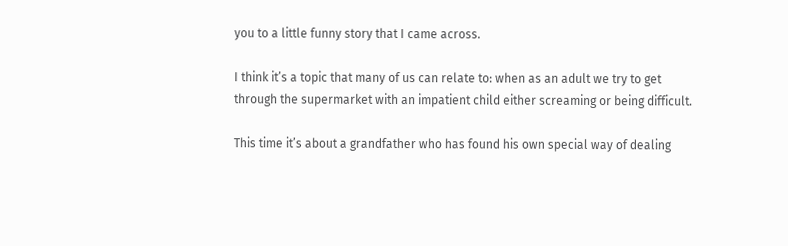you to a little funny story that I came across.

I think it’s a topic that many of us can relate to: when as an adult we try to get through the supermarket with an impatient child either screaming or being difficult.

This time it’s about a grandfather who has found his own special way of dealing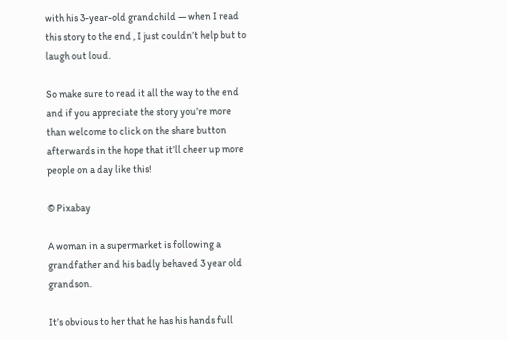with his 3-year-old grandchild — when I read this story to the end , I just couldn’t help but to laugh out loud.

So make sure to read it all the way to the end and if you appreciate the story you’re more than welcome to click on the share button afterwards in the hope that it’ll cheer up more people on a day like this!

© Pixabay

A woman in a supermarket is following a grandfather and his badly behaved 3 year old grandson.

It’s obvious to her that he has his hands full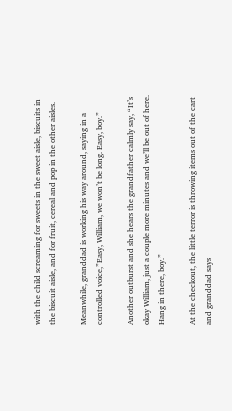with the child screaming for sweets in the sweet aisle, biscuits in the biscuit aisle, and for fruit, cereal and pop in the other aisles.

Meanwhile, granddad is working his way around, saying in a controlled voice,”Easy, William, we won’t be long. Easy, boy.”

Another outburst and she hears the grandfather calmly say, “It’s okay William, just a couple more minutes and we’ll be out of here. Hang in there, boy.”

At the checkout, the little terror is throwing items out of the cart and granddad says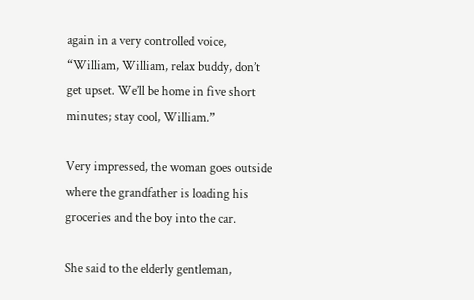again in a very controlled voice, “William, William, relax buddy, don’t get upset. We’ll be home in five short minutes; stay cool, William.”

Very impressed, the woman goes outside where the grandfather is loading his groceries and the boy into the car.

She said to the elderly gentleman,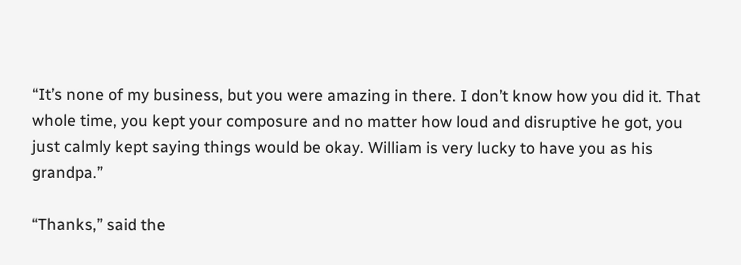“It’s none of my business, but you were amazing in there. I don’t know how you did it. That whole time, you kept your composure and no matter how loud and disruptive he got, you just calmly kept saying things would be okay. William is very lucky to have you as his grandpa.”

“Thanks,” said the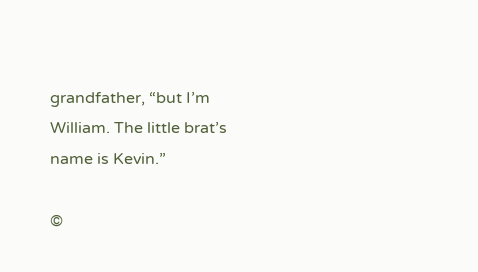grandfather, “but I’m William. The little brat’s name is Kevin.”

©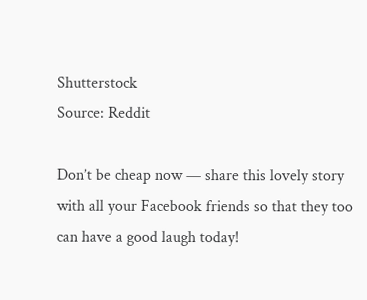Shutterstock
Source: Reddit

Don’t be cheap now — share this lovely story with all your Facebook friends so that they too can have a good laugh today!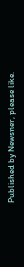Published by Newsner, please like.